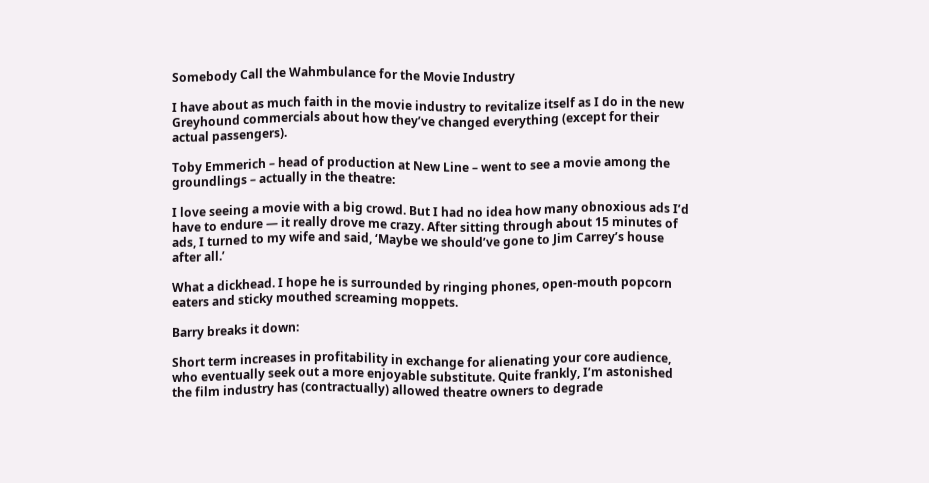Somebody Call the Wahmbulance for the Movie Industry

I have about as much faith in the movie industry to revitalize itself as I do in the new Greyhound commercials about how they’ve changed everything (except for their actual passengers).

Toby Emmerich – head of production at New Line – went to see a movie among the groundlings – actually in the theatre:

I love seeing a movie with a big crowd. But I had no idea how many obnoxious ads I’d have to endure — it really drove me crazy. After sitting through about 15 minutes of ads, I turned to my wife and said, ‘Maybe we should’ve gone to Jim Carrey’s house after all.’

What a dickhead. I hope he is surrounded by ringing phones, open-mouth popcorn eaters and sticky mouthed screaming moppets.

Barry breaks it down:

Short term increases in profitability in exchange for alienating your core audience, who eventually seek out a more enjoyable substitute. Quite frankly, I’m astonished the film industry has (contractually) allowed theatre owners to degrade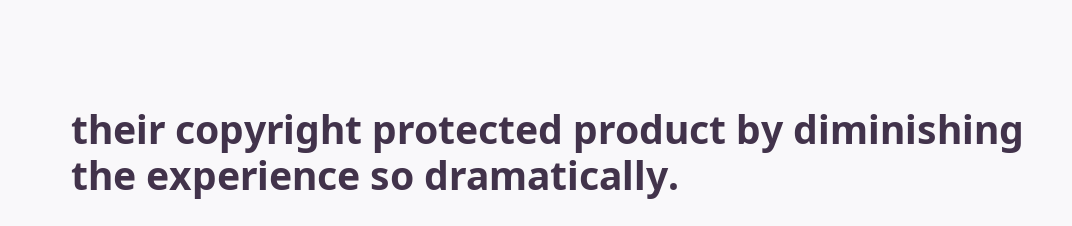their copyright protected product by diminishing the experience so dramatically.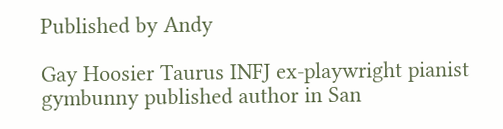Published by Andy

Gay Hoosier Taurus INFJ ex-playwright pianist gymbunny published author in San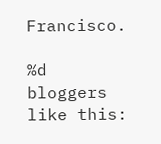Francisco.

%d bloggers like this: